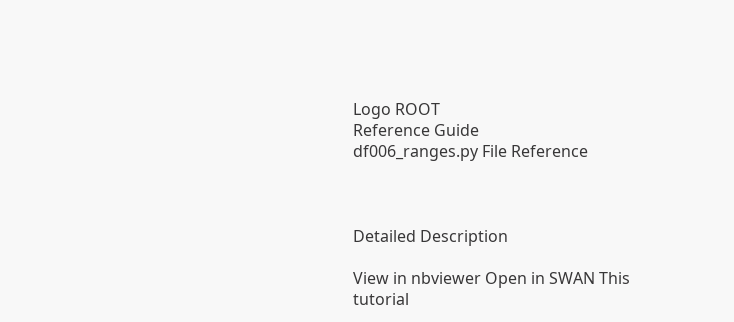Logo ROOT
Reference Guide
df006_ranges.py File Reference



Detailed Description

View in nbviewer Open in SWAN This tutorial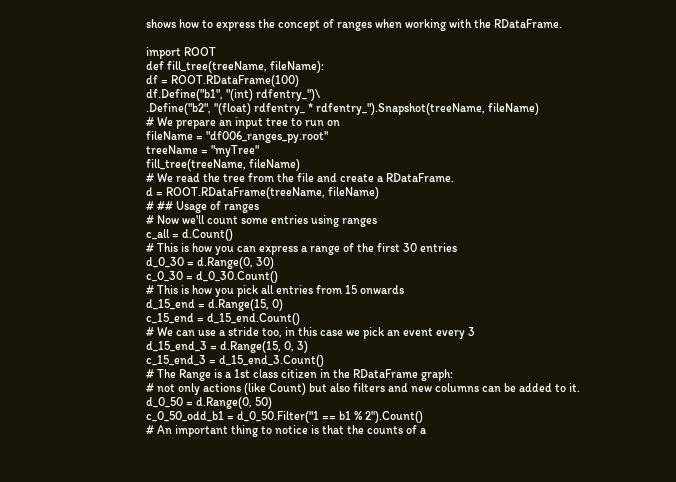shows how to express the concept of ranges when working with the RDataFrame.

import ROOT
def fill_tree(treeName, fileName):
df = ROOT.RDataFrame(100)
df.Define("b1", "(int) rdfentry_")\
.Define("b2", "(float) rdfentry_ * rdfentry_").Snapshot(treeName, fileName)
# We prepare an input tree to run on
fileName = "df006_ranges_py.root"
treeName = "myTree"
fill_tree(treeName, fileName)
# We read the tree from the file and create a RDataFrame.
d = ROOT.RDataFrame(treeName, fileName)
# ## Usage of ranges
# Now we'll count some entries using ranges
c_all = d.Count()
# This is how you can express a range of the first 30 entries
d_0_30 = d.Range(0, 30)
c_0_30 = d_0_30.Count()
# This is how you pick all entries from 15 onwards
d_15_end = d.Range(15, 0)
c_15_end = d_15_end.Count()
# We can use a stride too, in this case we pick an event every 3
d_15_end_3 = d.Range(15, 0, 3)
c_15_end_3 = d_15_end_3.Count()
# The Range is a 1st class citizen in the RDataFrame graph:
# not only actions (like Count) but also filters and new columns can be added to it.
d_0_50 = d.Range(0, 50)
c_0_50_odd_b1 = d_0_50.Filter("1 == b1 % 2").Count()
# An important thing to notice is that the counts of a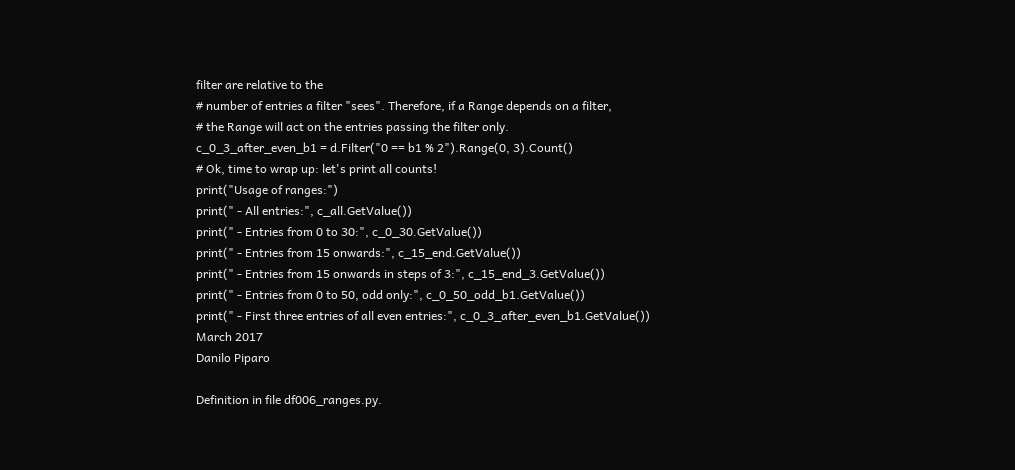filter are relative to the
# number of entries a filter "sees". Therefore, if a Range depends on a filter,
# the Range will act on the entries passing the filter only.
c_0_3_after_even_b1 = d.Filter("0 == b1 % 2").Range(0, 3).Count()
# Ok, time to wrap up: let's print all counts!
print("Usage of ranges:")
print(" - All entries:", c_all.GetValue())
print(" - Entries from 0 to 30:", c_0_30.GetValue())
print(" - Entries from 15 onwards:", c_15_end.GetValue())
print(" - Entries from 15 onwards in steps of 3:", c_15_end_3.GetValue())
print(" - Entries from 0 to 50, odd only:", c_0_50_odd_b1.GetValue())
print(" - First three entries of all even entries:", c_0_3_after_even_b1.GetValue())
March 2017
Danilo Piparo

Definition in file df006_ranges.py.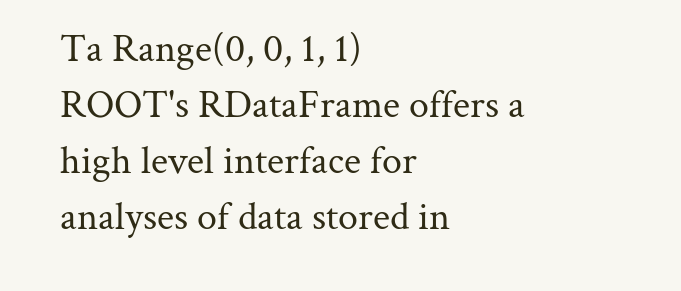Ta Range(0, 0, 1, 1)
ROOT's RDataFrame offers a high level interface for analyses of data stored in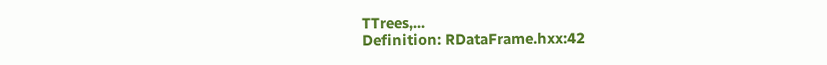TTrees,...
Definition: RDataFrame.hxx:42